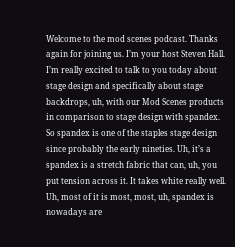Welcome to the mod scenes podcast. Thanks again for joining us. I’m your host Steven Hall. I’m really excited to talk to you today about stage design and specifically about stage backdrops, uh, with our Mod Scenes products in comparison to stage design with spandex. So spandex is one of the staples stage design since probably the early nineties. Uh, it’s a spandex is a stretch fabric that can, uh, you put tension across it. It takes white really well. Uh, most of it is most, most, uh, spandex is nowadays are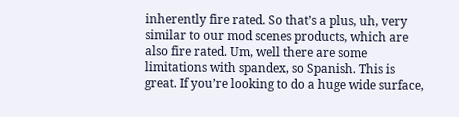inherently fire rated. So that’s a plus, uh, very similar to our mod scenes products, which are also fire rated. Um, well there are some limitations with spandex, so Spanish. This is great. If you’re looking to do a huge wide surface,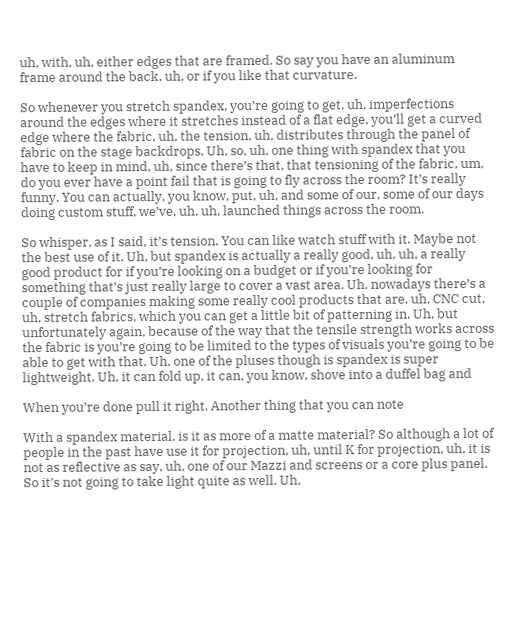uh, with, uh, either edges that are framed. So say you have an aluminum frame around the back, uh, or if you like that curvature.

So whenever you stretch spandex, you’re going to get, uh, imperfections around the edges where it stretches instead of a flat edge, you’ll get a curved edge where the fabric, uh, the tension, uh, distributes through the panel of fabric on the stage backdrops. Uh, so, uh, one thing with spandex that you have to keep in mind, uh, since there’s that, that tensioning of the fabric, um, do you ever have a point fail that is going to fly across the room? It’s really funny. You can actually, you know, put, uh, and some of our, some of our days doing custom stuff, we’ve, uh, uh, launched things across the room.

So whisper, as I said, it’s tension. You can like watch stuff with it. Maybe not the best use of it. Uh, but spandex is actually a really good, uh, uh, a really good product for if you’re looking on a budget or if you’re looking for something that’s just really large to cover a vast area. Uh, nowadays there’s a couple of companies making some really cool products that are, uh, CNC cut, uh, stretch fabrics, which you can get a little bit of patterning in. Uh, but unfortunately again, because of the way that the tensile strength works across the fabric is you’re going to be limited to the types of visuals you’re going to be able to get with that. Uh, one of the pluses though is spandex is super lightweight. Uh, it can fold up, it can, you know, shove into a duffel bag and

When you’re done pull it right. Another thing that you can note

With a spandex material, is it as more of a matte material? So although a lot of people in the past have use it for projection, uh, until K for projection, uh, it is not as reflective as say, uh, one of our Mazzi and screens or a core plus panel. So it’s not going to take light quite as well. Uh,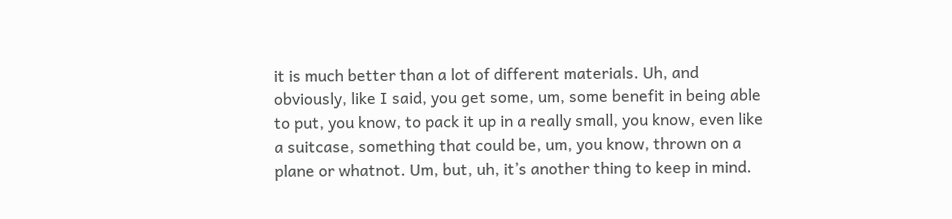it is much better than a lot of different materials. Uh, and obviously, like I said, you get some, um, some benefit in being able to put, you know, to pack it up in a really small, you know, even like a suitcase, something that could be, um, you know, thrown on a plane or whatnot. Um, but, uh, it’s another thing to keep in mind.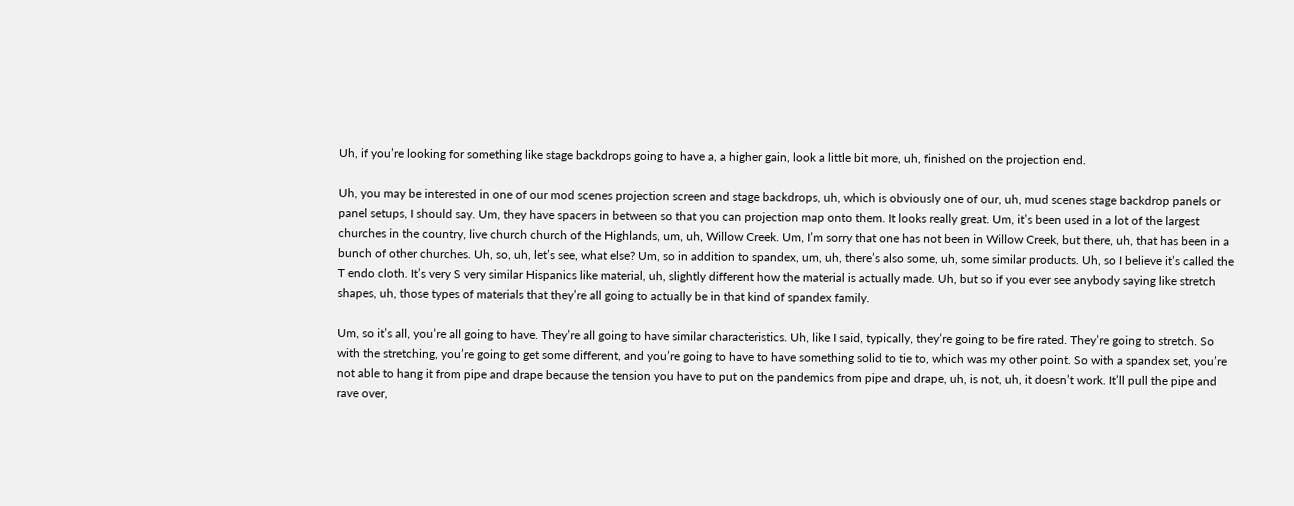Uh, if you’re looking for something like stage backdrops going to have a, a higher gain, look a little bit more, uh, finished on the projection end.

Uh, you may be interested in one of our mod scenes projection screen and stage backdrops, uh, which is obviously one of our, uh, mud scenes stage backdrop panels or panel setups, I should say. Um, they have spacers in between so that you can projection map onto them. It looks really great. Um, it’s been used in a lot of the largest churches in the country, live church church of the Highlands, um, uh, Willow Creek. Um, I’m sorry that one has not been in Willow Creek, but there, uh, that has been in a bunch of other churches. Uh, so, uh, let’s see, what else? Um, so in addition to spandex, um, uh, there’s also some, uh, some similar products. Uh, so I believe it’s called the T endo cloth. It’s very S very similar Hispanics like material, uh, slightly different how the material is actually made. Uh, but so if you ever see anybody saying like stretch shapes, uh, those types of materials that they’re all going to actually be in that kind of spandex family.

Um, so it’s all, you’re all going to have. They’re all going to have similar characteristics. Uh, like I said, typically, they’re going to be fire rated. They’re going to stretch. So with the stretching, you’re going to get some different, and you’re going to have to have something solid to tie to, which was my other point. So with a spandex set, you’re not able to hang it from pipe and drape because the tension you have to put on the pandemics from pipe and drape, uh, is not, uh, it doesn’t work. It’ll pull the pipe and rave over,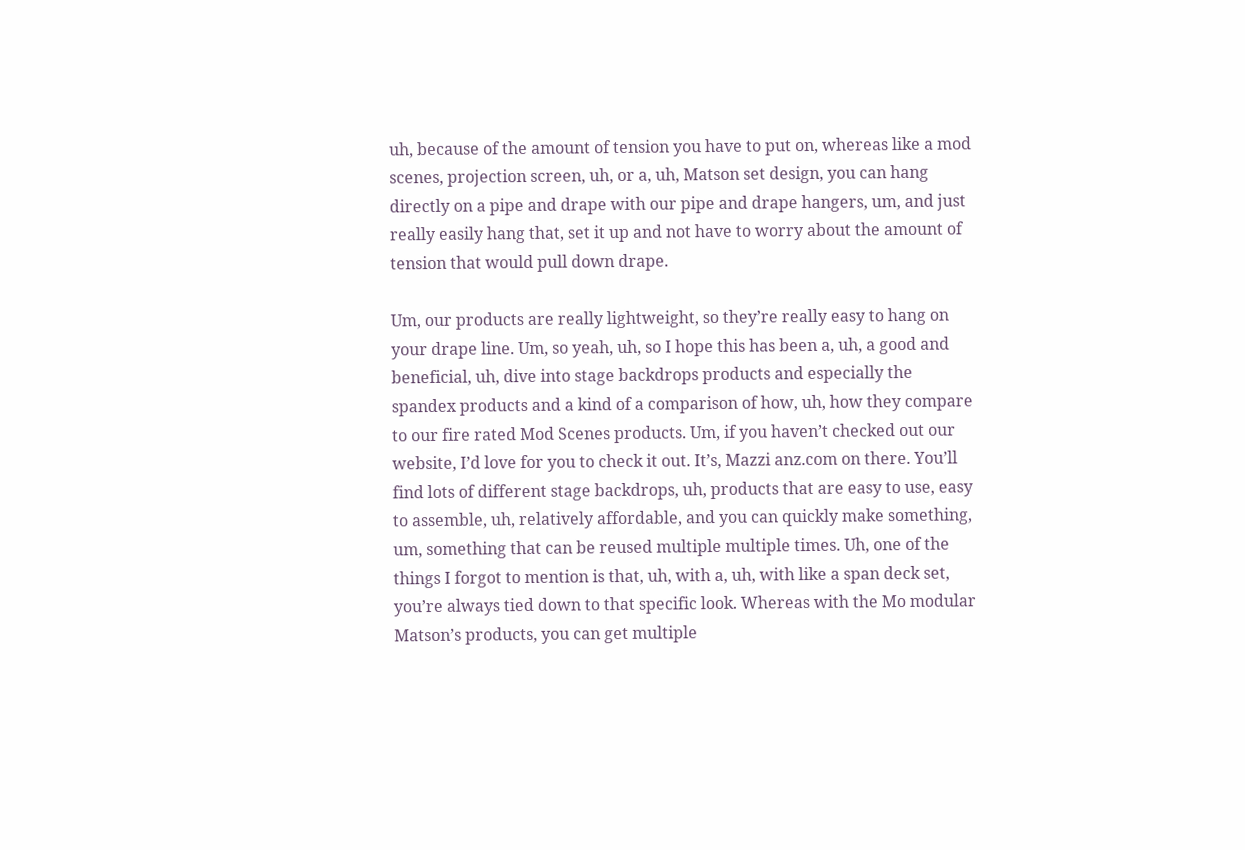uh, because of the amount of tension you have to put on, whereas like a mod scenes, projection screen, uh, or a, uh, Matson set design, you can hang directly on a pipe and drape with our pipe and drape hangers, um, and just really easily hang that, set it up and not have to worry about the amount of tension that would pull down drape.

Um, our products are really lightweight, so they’re really easy to hang on your drape line. Um, so yeah, uh, so I hope this has been a, uh, a good and beneficial, uh, dive into stage backdrops products and especially the spandex products and a kind of a comparison of how, uh, how they compare to our fire rated Mod Scenes products. Um, if you haven’t checked out our website, I’d love for you to check it out. It’s, Mazzi anz.com on there. You’ll find lots of different stage backdrops, uh, products that are easy to use, easy to assemble, uh, relatively affordable, and you can quickly make something, um, something that can be reused multiple multiple times. Uh, one of the things I forgot to mention is that, uh, with a, uh, with like a span deck set, you’re always tied down to that specific look. Whereas with the Mo modular Matson’s products, you can get multiple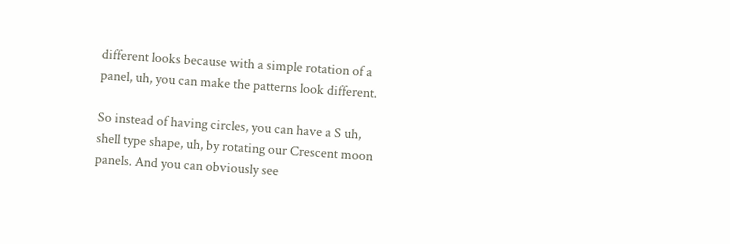different looks because with a simple rotation of a panel, uh, you can make the patterns look different.

So instead of having circles, you can have a S uh, shell type shape, uh, by rotating our Crescent moon panels. And you can obviously see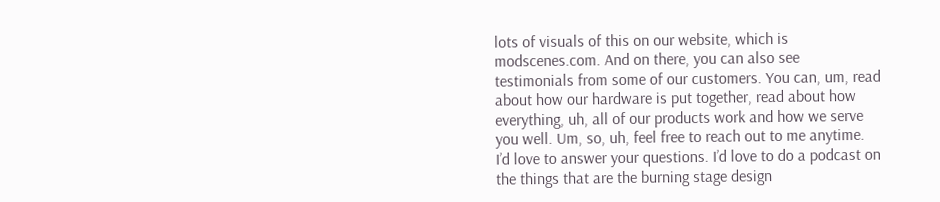lots of visuals of this on our website, which is modscenes.com. And on there, you can also see testimonials from some of our customers. You can, um, read about how our hardware is put together, read about how everything, uh, all of our products work and how we serve you well. Um, so, uh, feel free to reach out to me anytime. I’d love to answer your questions. I’d love to do a podcast on the things that are the burning stage design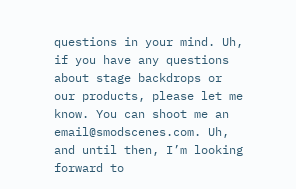questions in your mind. Uh, if you have any questions about stage backdrops or our products, please let me know. You can shoot me an email@smodscenes.com. Uh, and until then, I’m looking forward to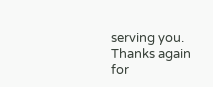serving you. Thanks again for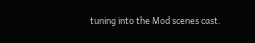tuning into the Mod scenes cast.